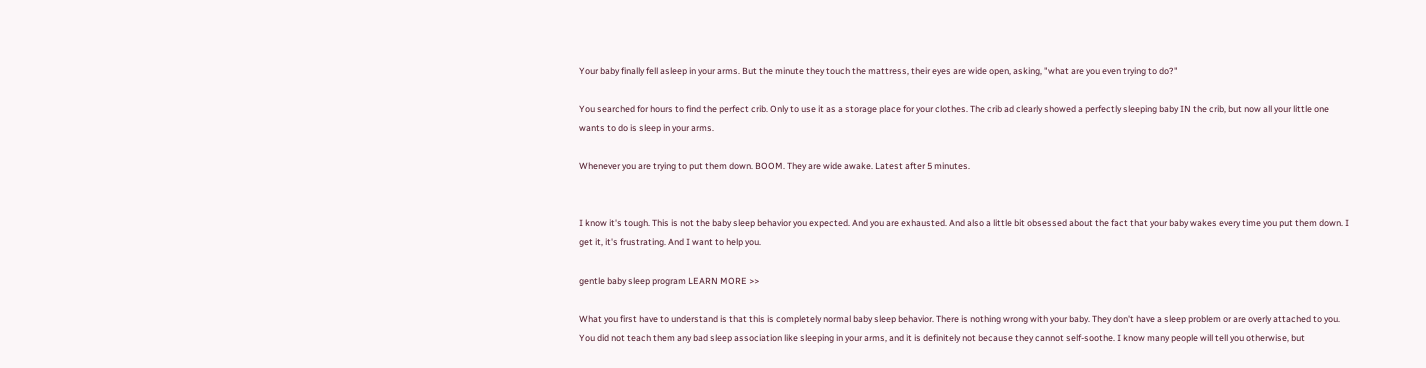Your baby finally fell asleep in your arms. But the minute they touch the mattress, their eyes are wide open, asking, "what are you even trying to do?"

You searched for hours to find the perfect crib. Only to use it as a storage place for your clothes. The crib ad clearly showed a perfectly sleeping baby IN the crib, but now all your little one wants to do is sleep in your arms.

Whenever you are trying to put them down. BOOM. They are wide awake. Latest after 5 minutes.


I know it's tough. This is not the baby sleep behavior you expected. And you are exhausted. And also a little bit obsessed about the fact that your baby wakes every time you put them down. I get it, it's frustrating. And I want to help you.

gentle baby sleep program LEARN MORE >>

What you first have to understand is that this is completely normal baby sleep behavior. There is nothing wrong with your baby. They don't have a sleep problem or are overly attached to you. You did not teach them any bad sleep association like sleeping in your arms, and it is definitely not because they cannot self-soothe. I know many people will tell you otherwise, but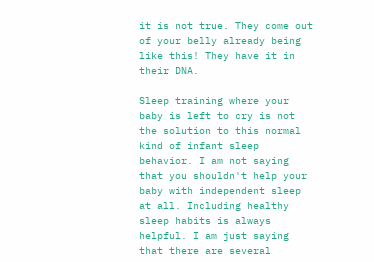it is not true. They come out of your belly already being like this! They have it in their DNA.

Sleep training where your baby is left to cry is not the solution to this normal kind of infant sleep behavior. I am not saying that you shouldn't help your baby with independent sleep at all. Including healthy sleep habits is always helpful. I am just saying that there are several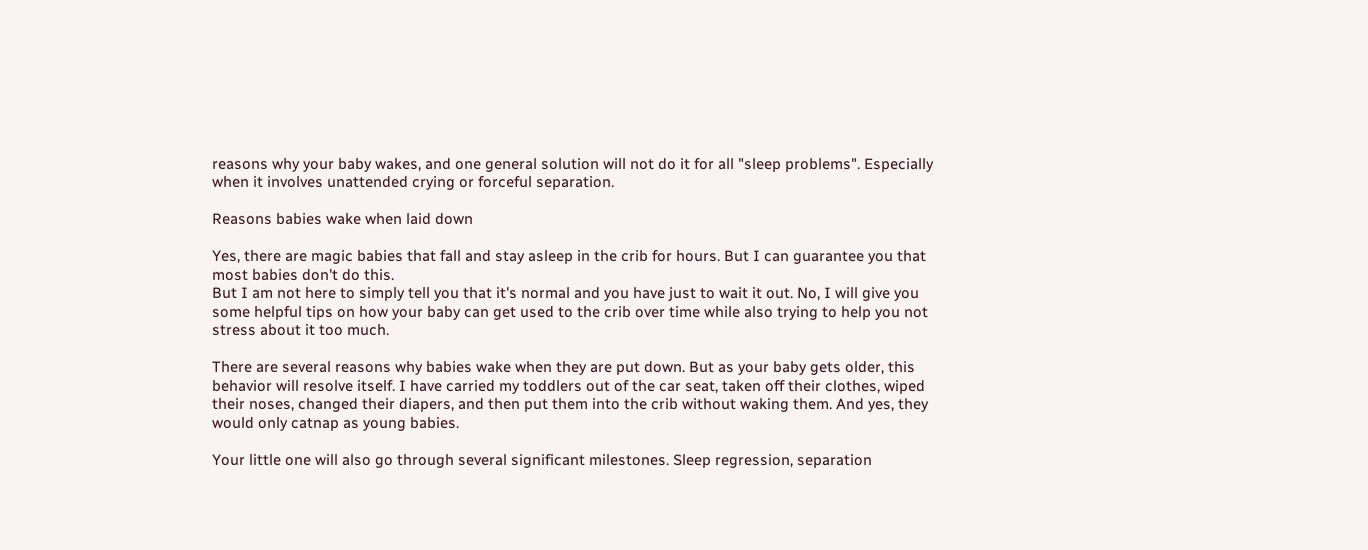reasons why your baby wakes, and one general solution will not do it for all "sleep problems". Especially when it involves unattended crying or forceful separation.

Reasons babies wake when laid down

Yes, there are magic babies that fall and stay asleep in the crib for hours. But I can guarantee you that most babies don't do this.
But I am not here to simply tell you that it's normal and you have just to wait it out. No, I will give you some helpful tips on how your baby can get used to the crib over time while also trying to help you not stress about it too much.

There are several reasons why babies wake when they are put down. But as your baby gets older, this behavior will resolve itself. I have carried my toddlers out of the car seat, taken off their clothes, wiped their noses, changed their diapers, and then put them into the crib without waking them. And yes, they would only catnap as young babies.

Your little one will also go through several significant milestones. Sleep regression, separation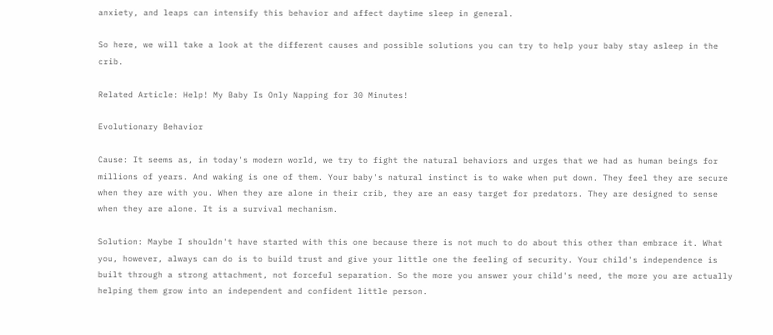anxiety, and leaps can intensify this behavior and affect daytime sleep in general.

So here, we will take a look at the different causes and possible solutions you can try to help your baby stay asleep in the crib.

Related Article: Help! My Baby Is Only Napping for 30 Minutes!

Evolutionary Behavior

Cause: It seems as, in today's modern world, we try to fight the natural behaviors and urges that we had as human beings for millions of years. And waking is one of them. Your baby's natural instinct is to wake when put down. They feel they are secure when they are with you. When they are alone in their crib, they are an easy target for predators. They are designed to sense when they are alone. It is a survival mechanism.

Solution: Maybe I shouldn't have started with this one because there is not much to do about this other than embrace it. What you, however, always can do is to build trust and give your little one the feeling of security. Your child's independence is built through a strong attachment, not forceful separation. So the more you answer your child's need, the more you are actually helping them grow into an independent and confident little person.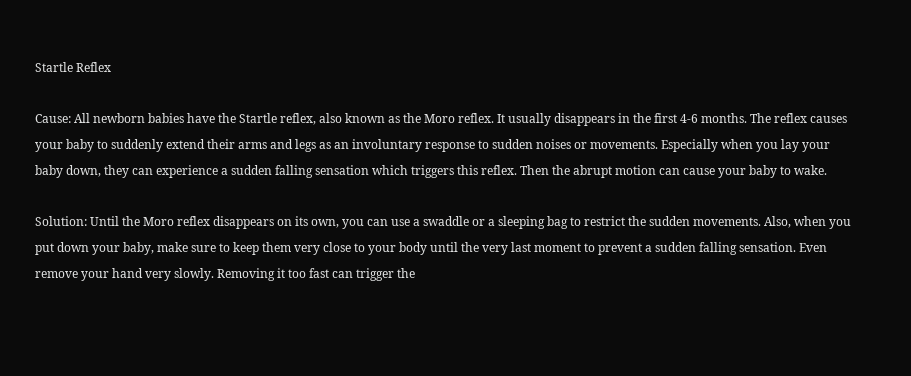Startle Reflex

Cause: All newborn babies have the Startle reflex, also known as the Moro reflex. It usually disappears in the first 4-6 months. The reflex causes your baby to suddenly extend their arms and legs as an involuntary response to sudden noises or movements. Especially when you lay your baby down, they can experience a sudden falling sensation which triggers this reflex. Then the abrupt motion can cause your baby to wake.

Solution: Until the Moro reflex disappears on its own, you can use a swaddle or a sleeping bag to restrict the sudden movements. Also, when you put down your baby, make sure to keep them very close to your body until the very last moment to prevent a sudden falling sensation. Even remove your hand very slowly. Removing it too fast can trigger the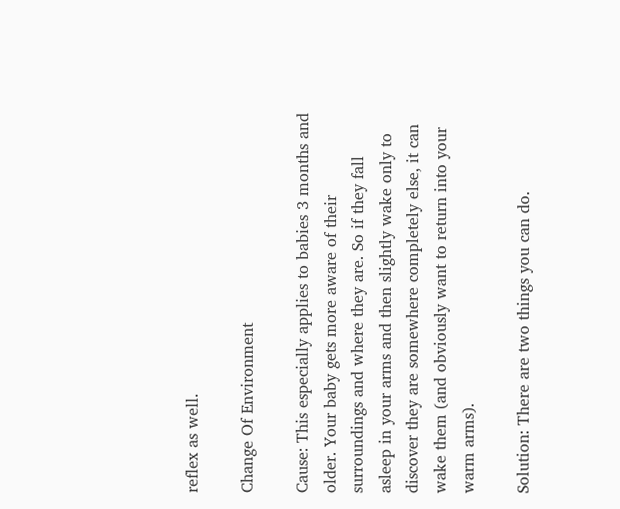reflex as well.

Change Of Environment

Cause: This especially applies to babies 3 months and older. Your baby gets more aware of their surroundings and where they are. So if they fall asleep in your arms and then slightly wake only to discover they are somewhere completely else, it can wake them (and obviously want to return into your warm arms).

Solution: There are two things you can do.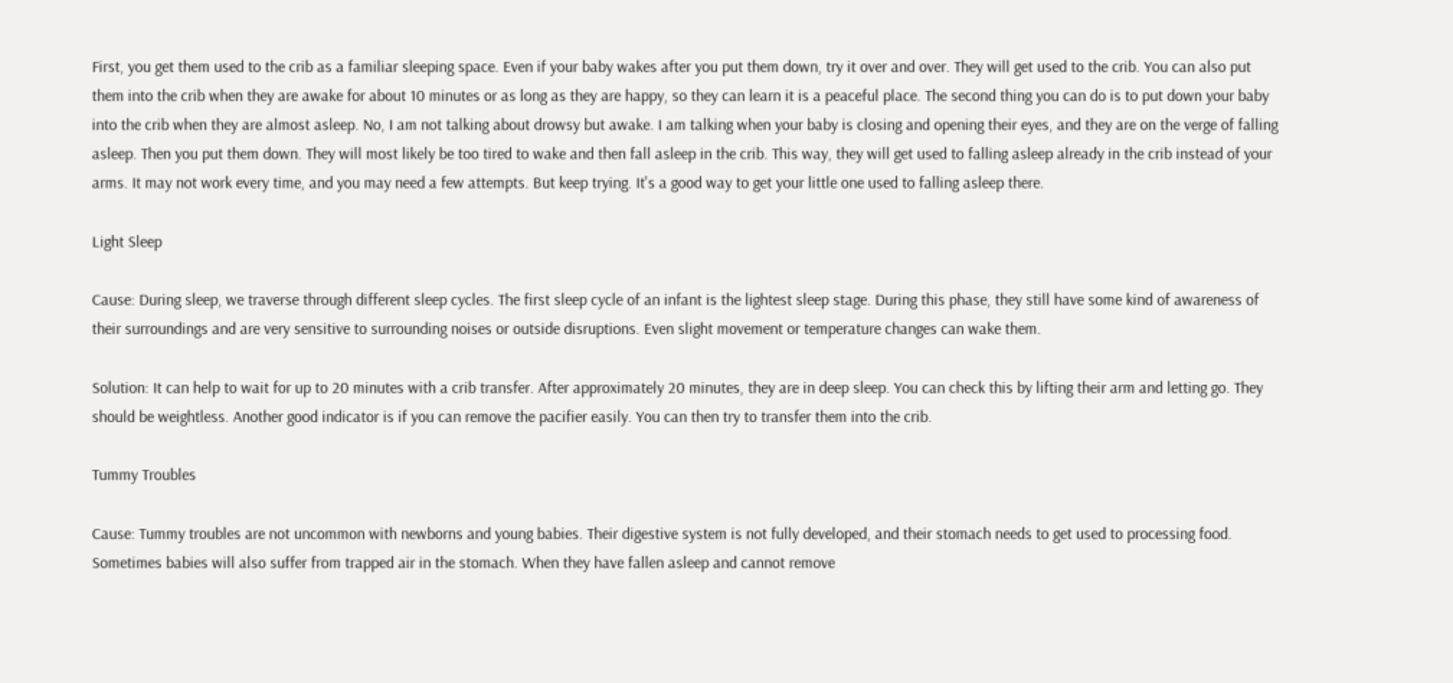First, you get them used to the crib as a familiar sleeping space. Even if your baby wakes after you put them down, try it over and over. They will get used to the crib. You can also put them into the crib when they are awake for about 10 minutes or as long as they are happy, so they can learn it is a peaceful place. The second thing you can do is to put down your baby into the crib when they are almost asleep. No, I am not talking about drowsy but awake. I am talking when your baby is closing and opening their eyes, and they are on the verge of falling asleep. Then you put them down. They will most likely be too tired to wake and then fall asleep in the crib. This way, they will get used to falling asleep already in the crib instead of your arms. It may not work every time, and you may need a few attempts. But keep trying. It's a good way to get your little one used to falling asleep there.

Light Sleep

Cause: During sleep, we traverse through different sleep cycles. The first sleep cycle of an infant is the lightest sleep stage. During this phase, they still have some kind of awareness of their surroundings and are very sensitive to surrounding noises or outside disruptions. Even slight movement or temperature changes can wake them.

Solution: It can help to wait for up to 20 minutes with a crib transfer. After approximately 20 minutes, they are in deep sleep. You can check this by lifting their arm and letting go. They should be weightless. Another good indicator is if you can remove the pacifier easily. You can then try to transfer them into the crib.

Tummy Troubles

Cause: Tummy troubles are not uncommon with newborns and young babies. Their digestive system is not fully developed, and their stomach needs to get used to processing food. Sometimes babies will also suffer from trapped air in the stomach. When they have fallen asleep and cannot remove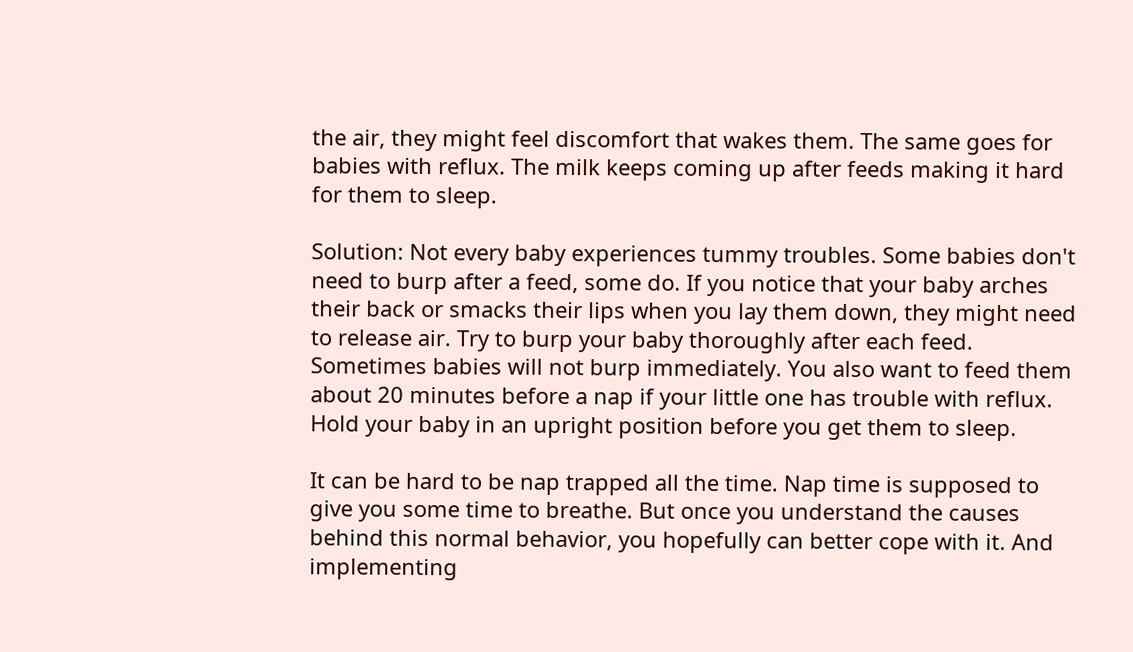the air, they might feel discomfort that wakes them. The same goes for babies with reflux. The milk keeps coming up after feeds making it hard for them to sleep.

Solution: Not every baby experiences tummy troubles. Some babies don't need to burp after a feed, some do. If you notice that your baby arches their back or smacks their lips when you lay them down, they might need to release air. Try to burp your baby thoroughly after each feed. Sometimes babies will not burp immediately. You also want to feed them about 20 minutes before a nap if your little one has trouble with reflux. Hold your baby in an upright position before you get them to sleep.

It can be hard to be nap trapped all the time. Nap time is supposed to give you some time to breathe. But once you understand the causes behind this normal behavior, you hopefully can better cope with it. And implementing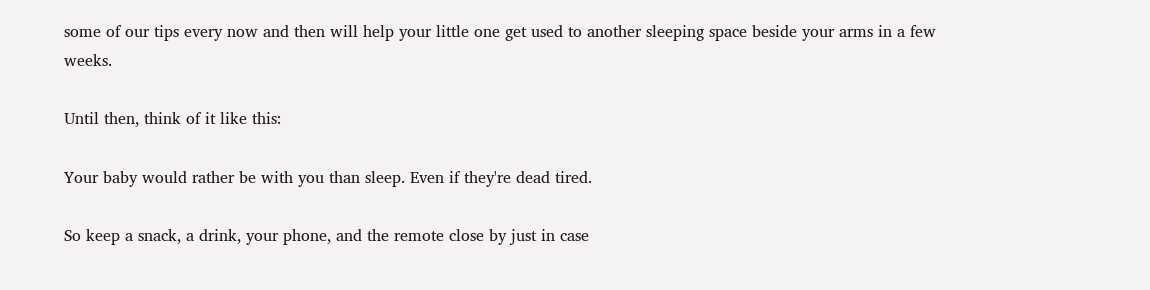some of our tips every now and then will help your little one get used to another sleeping space beside your arms in a few weeks.

Until then, think of it like this:

Your baby would rather be with you than sleep. Even if they're dead tired.

So keep a snack, a drink, your phone, and the remote close by just in case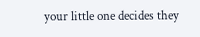your little one decides they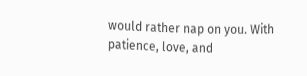would rather nap on you. With patience, love, and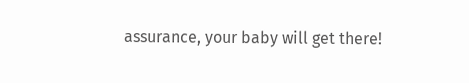assurance, your baby will get there!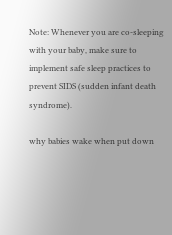Note: Whenever you are co-sleeping with your baby, make sure to implement safe sleep practices to prevent SIDS (sudden infant death syndrome).

why babies wake when put down